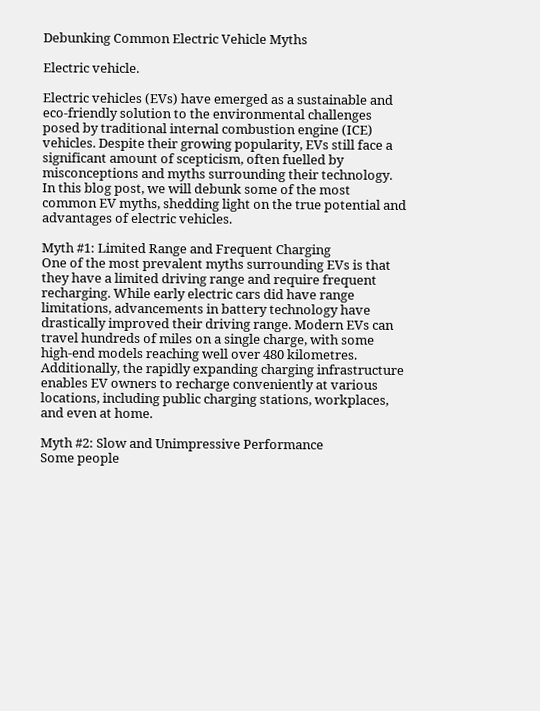Debunking Common Electric Vehicle Myths

Electric vehicle.

Electric vehicles (EVs) have emerged as a sustainable and eco-friendly solution to the environmental challenges posed by traditional internal combustion engine (ICE) vehicles. Despite their growing popularity, EVs still face a significant amount of scepticism, often fuelled by misconceptions and myths surrounding their technology. In this blog post, we will debunk some of the most common EV myths, shedding light on the true potential and advantages of electric vehicles.

Myth #1: Limited Range and Frequent Charging
One of the most prevalent myths surrounding EVs is that they have a limited driving range and require frequent recharging. While early electric cars did have range limitations, advancements in battery technology have drastically improved their driving range. Modern EVs can travel hundreds of miles on a single charge, with some high-end models reaching well over 480 kilometres. Additionally, the rapidly expanding charging infrastructure enables EV owners to recharge conveniently at various locations, including public charging stations, workplaces, and even at home.

Myth #2: Slow and Unimpressive Performance
Some people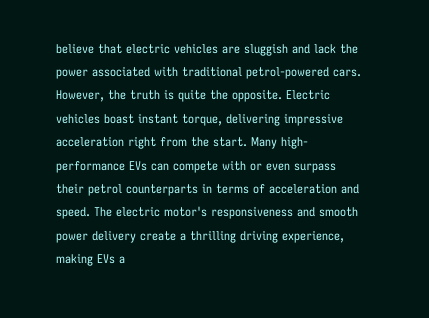believe that electric vehicles are sluggish and lack the power associated with traditional petrol-powered cars. However, the truth is quite the opposite. Electric vehicles boast instant torque, delivering impressive acceleration right from the start. Many high-performance EVs can compete with or even surpass their petrol counterparts in terms of acceleration and speed. The electric motor's responsiveness and smooth power delivery create a thrilling driving experience, making EVs a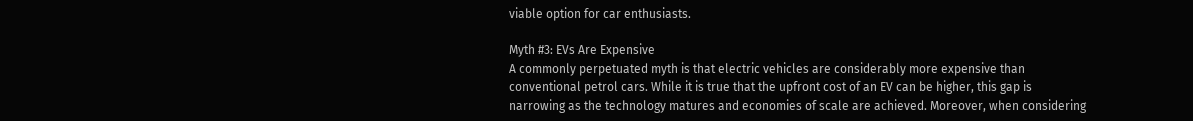viable option for car enthusiasts.

Myth #3: EVs Are Expensive
A commonly perpetuated myth is that electric vehicles are considerably more expensive than conventional petrol cars. While it is true that the upfront cost of an EV can be higher, this gap is narrowing as the technology matures and economies of scale are achieved. Moreover, when considering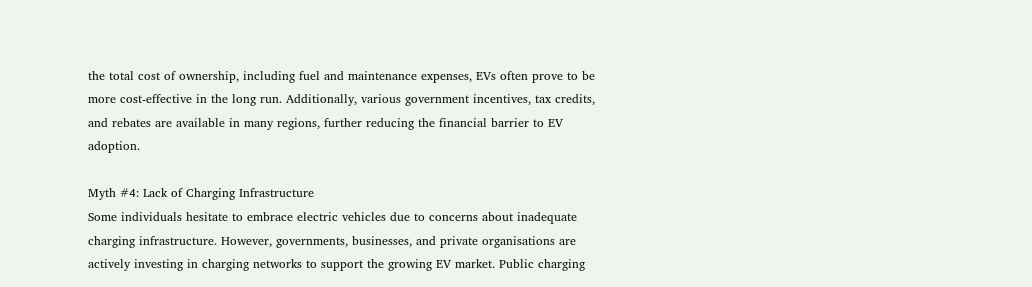the total cost of ownership, including fuel and maintenance expenses, EVs often prove to be more cost-effective in the long run. Additionally, various government incentives, tax credits, and rebates are available in many regions, further reducing the financial barrier to EV adoption.

Myth #4: Lack of Charging Infrastructure
Some individuals hesitate to embrace electric vehicles due to concerns about inadequate charging infrastructure. However, governments, businesses, and private organisations are actively investing in charging networks to support the growing EV market. Public charging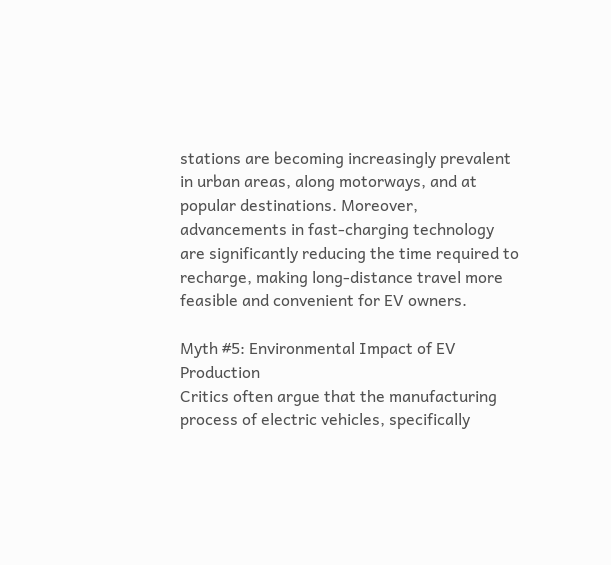stations are becoming increasingly prevalent in urban areas, along motorways, and at popular destinations. Moreover, advancements in fast-charging technology are significantly reducing the time required to recharge, making long-distance travel more feasible and convenient for EV owners.

Myth #5: Environmental Impact of EV Production
Critics often argue that the manufacturing process of electric vehicles, specifically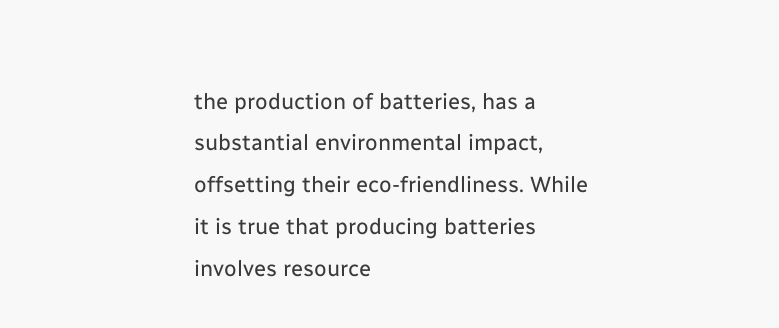the production of batteries, has a substantial environmental impact, offsetting their eco-friendliness. While it is true that producing batteries involves resource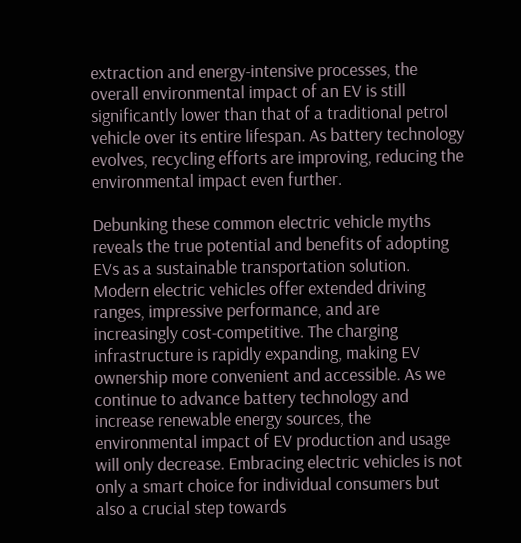extraction and energy-intensive processes, the overall environmental impact of an EV is still significantly lower than that of a traditional petrol vehicle over its entire lifespan. As battery technology evolves, recycling efforts are improving, reducing the environmental impact even further.

Debunking these common electric vehicle myths reveals the true potential and benefits of adopting EVs as a sustainable transportation solution. Modern electric vehicles offer extended driving ranges, impressive performance, and are increasingly cost-competitive. The charging infrastructure is rapidly expanding, making EV ownership more convenient and accessible. As we continue to advance battery technology and increase renewable energy sources, the environmental impact of EV production and usage will only decrease. Embracing electric vehicles is not only a smart choice for individual consumers but also a crucial step towards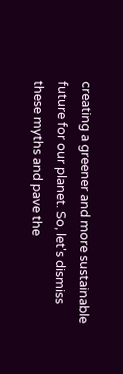creating a greener and more sustainable future for our planet. So, let's dismiss these myths and pave the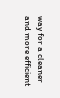way for a cleaner and more efficient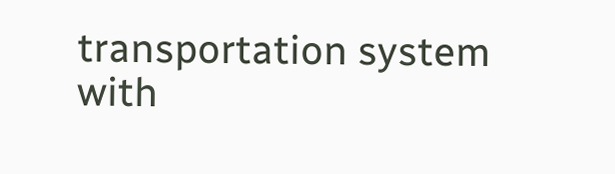transportation system with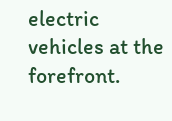electric vehicles at the forefront.